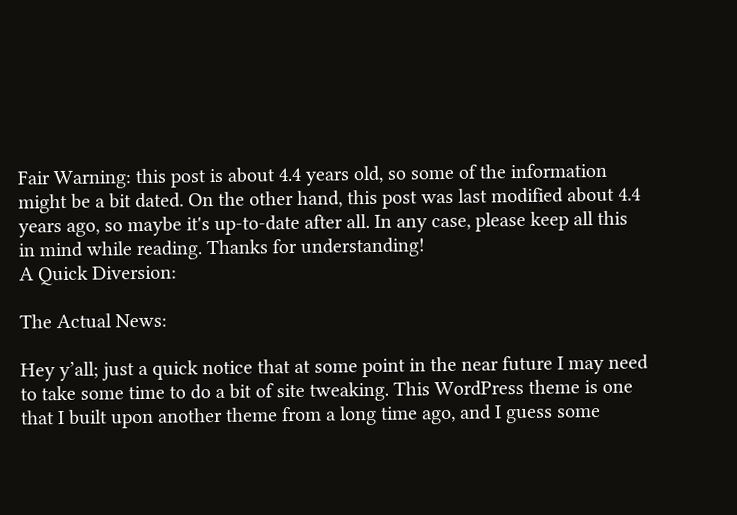Fair Warning: this post is about 4.4 years old, so some of the information might be a bit dated. On the other hand, this post was last modified about 4.4 years ago, so maybe it's up-to-date after all. In any case, please keep all this in mind while reading. Thanks for understanding!
A Quick Diversion:

The Actual News:

Hey y’all; just a quick notice that at some point in the near future I may need to take some time to do a bit of site tweaking. This WordPress theme is one that I built upon another theme from a long time ago, and I guess some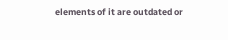elements of it are outdated or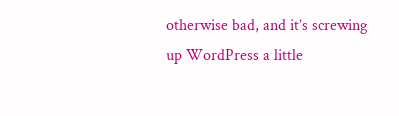otherwise bad, and it’s screwing up WordPress a little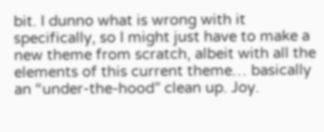bit. I dunno what is wrong with it specifically, so I might just have to make a new theme from scratch, albeit with all the elements of this current theme… basically an “under-the-hood” clean up. Joy.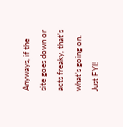Anyways, if the site goes down or acts freaky, that’s what’s going on. Just FYI!